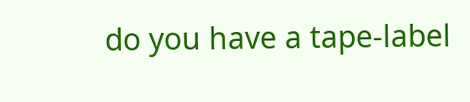do you have a tape-label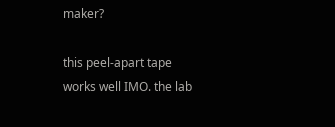maker?

this peel-apart tape works well IMO. the lab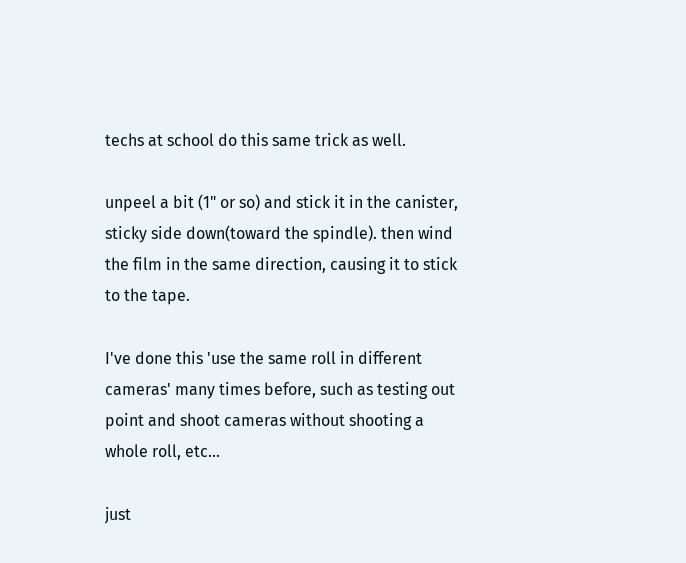techs at school do this same trick as well.

unpeel a bit (1" or so) and stick it in the canister, sticky side down(toward the spindle). then wind the film in the same direction, causing it to stick to the tape.

I've done this 'use the same roll in different cameras' many times before, such as testing out point and shoot cameras without shooting a whole roll, etc...

just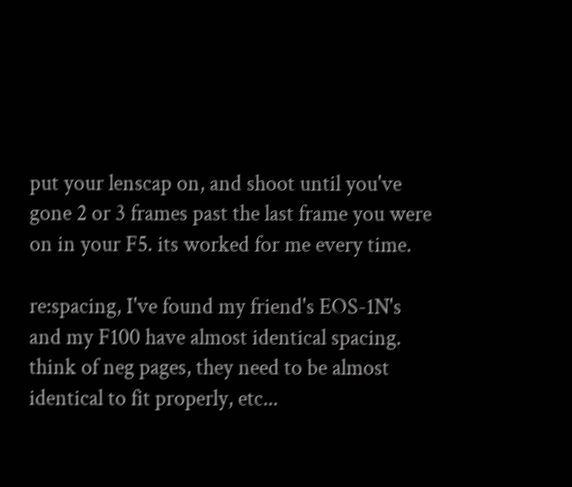put your lenscap on, and shoot until you've gone 2 or 3 frames past the last frame you were on in your F5. its worked for me every time.

re:spacing, I've found my friend's EOS-1N's and my F100 have almost identical spacing. think of neg pages, they need to be almost identical to fit properly, etc...